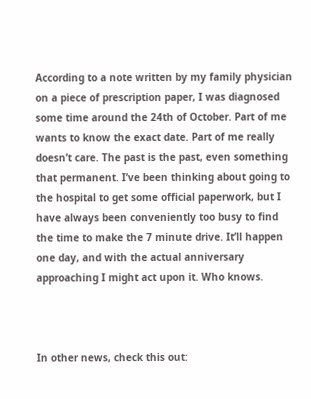According to a note written by my family physician on a piece of prescription paper, I was diagnosed some time around the 24th of October. Part of me wants to know the exact date. Part of me really doesn’t care. The past is the past, even something that permanent. I’ve been thinking about going to the hospital to get some official paperwork, but I have always been conveniently too busy to find the time to make the 7 minute drive. It’ll happen one day, and with the actual anniversary approaching I might act upon it. Who knows.



In other news, check this out: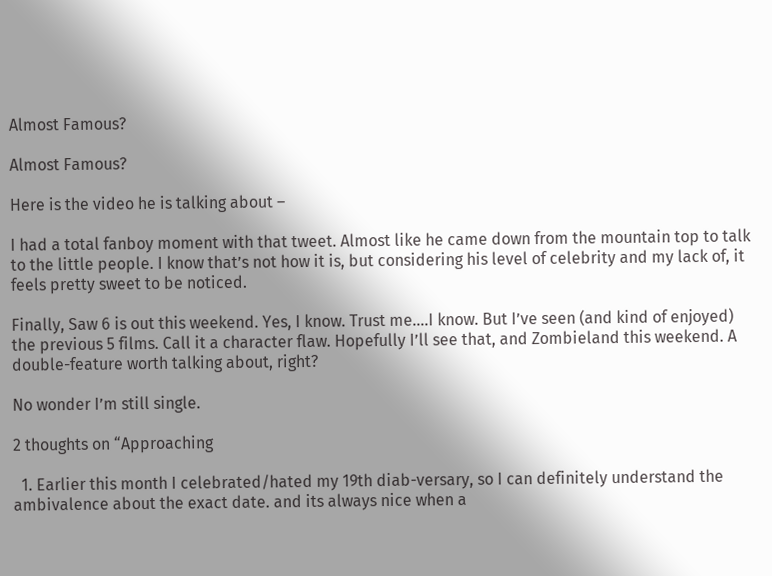Almost Famous?

Almost Famous?

Here is the video he is talking about –

I had a total fanboy moment with that tweet. Almost like he came down from the mountain top to talk to the little people. I know that’s not how it is, but considering his level of celebrity and my lack of, it feels pretty sweet to be noticed.

Finally, Saw 6 is out this weekend. Yes, I know. Trust me….I know. But I’ve seen (and kind of enjoyed) the previous 5 films. Call it a character flaw. Hopefully I’ll see that, and Zombieland this weekend. A double-feature worth talking about, right?

No wonder I’m still single.

2 thoughts on “Approaching

  1. Earlier this month I celebrated/hated my 19th diab-versary, so I can definitely understand the ambivalence about the exact date. and its always nice when a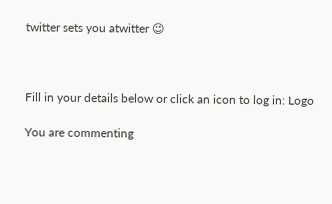twitter sets you atwitter 😉



Fill in your details below or click an icon to log in: Logo

You are commenting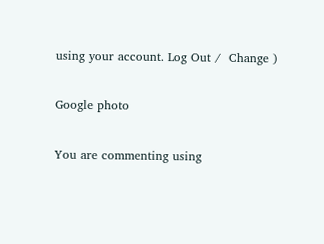using your account. Log Out /  Change )

Google photo

You are commenting using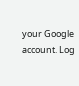your Google account. Log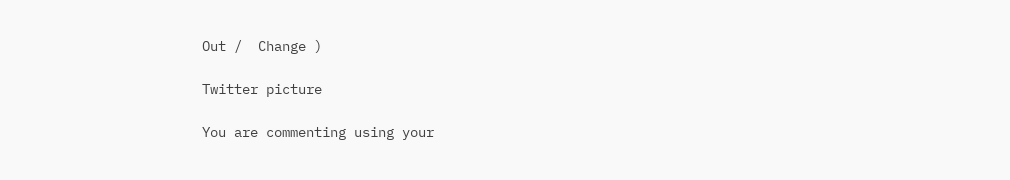Out /  Change )

Twitter picture

You are commenting using your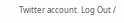Twitter account. Log Out /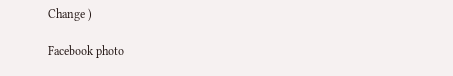Change )

Facebook photo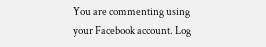You are commenting using your Facebook account. Log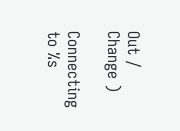Out /  Change )

Connecting to %s